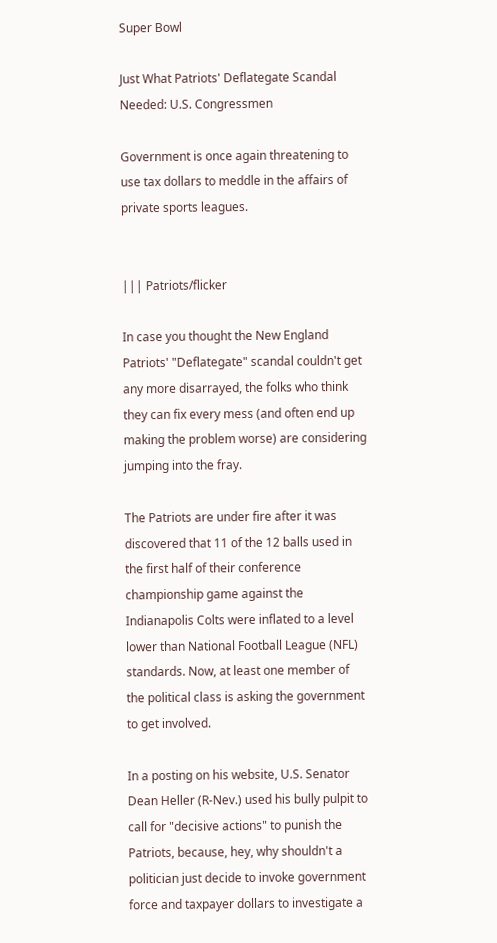Super Bowl

Just What Patriots' Deflategate Scandal Needed: U.S. Congressmen

Government is once again threatening to use tax dollars to meddle in the affairs of private sports leagues.


||| Patriots/flicker

In case you thought the New England Patriots' "Deflategate" scandal couldn't get any more disarrayed, the folks who think they can fix every mess (and often end up making the problem worse) are considering jumping into the fray.

The Patriots are under fire after it was discovered that 11 of the 12 balls used in the first half of their conference championship game against the Indianapolis Colts were inflated to a level lower than National Football League (NFL) standards. Now, at least one member of the political class is asking the government to get involved.

In a posting on his website, U.S. Senator Dean Heller (R-Nev.) used his bully pulpit to call for "decisive actions" to punish the Patriots, because, hey, why shouldn't a politician just decide to invoke government force and taxpayer dollars to investigate a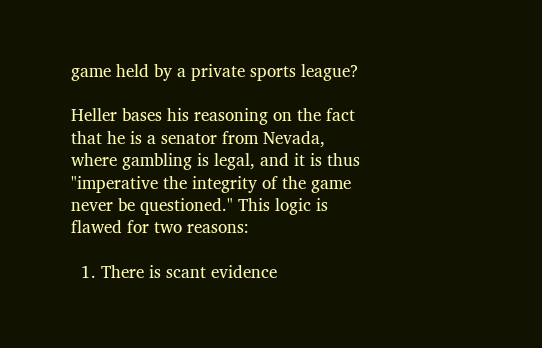game held by a private sports league?

Heller bases his reasoning on the fact that he is a senator from Nevada, where gambling is legal, and it is thus "imperative the integrity of the game never be questioned." This logic is flawed for two reasons:

  1. There is scant evidence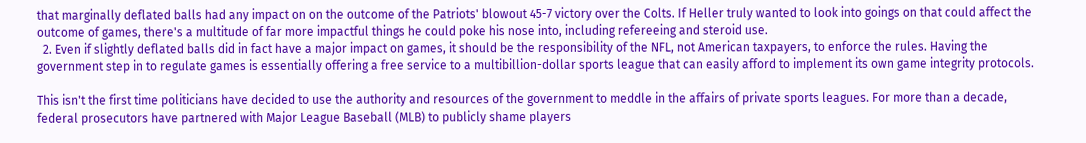that marginally deflated balls had any impact on on the outcome of the Patriots' blowout 45-7 victory over the Colts. If Heller truly wanted to look into goings on that could affect the outcome of games, there's a multitude of far more impactful things he could poke his nose into, including refereeing and steroid use.
  2. Even if slightly deflated balls did in fact have a major impact on games, it should be the responsibility of the NFL, not American taxpayers, to enforce the rules. Having the government step in to regulate games is essentially offering a free service to a multibillion-dollar sports league that can easily afford to implement its own game integrity protocols.

This isn't the first time politicians have decided to use the authority and resources of the government to meddle in the affairs of private sports leagues. For more than a decade, federal prosecutors have partnered with Major League Baseball (MLB) to publicly shame players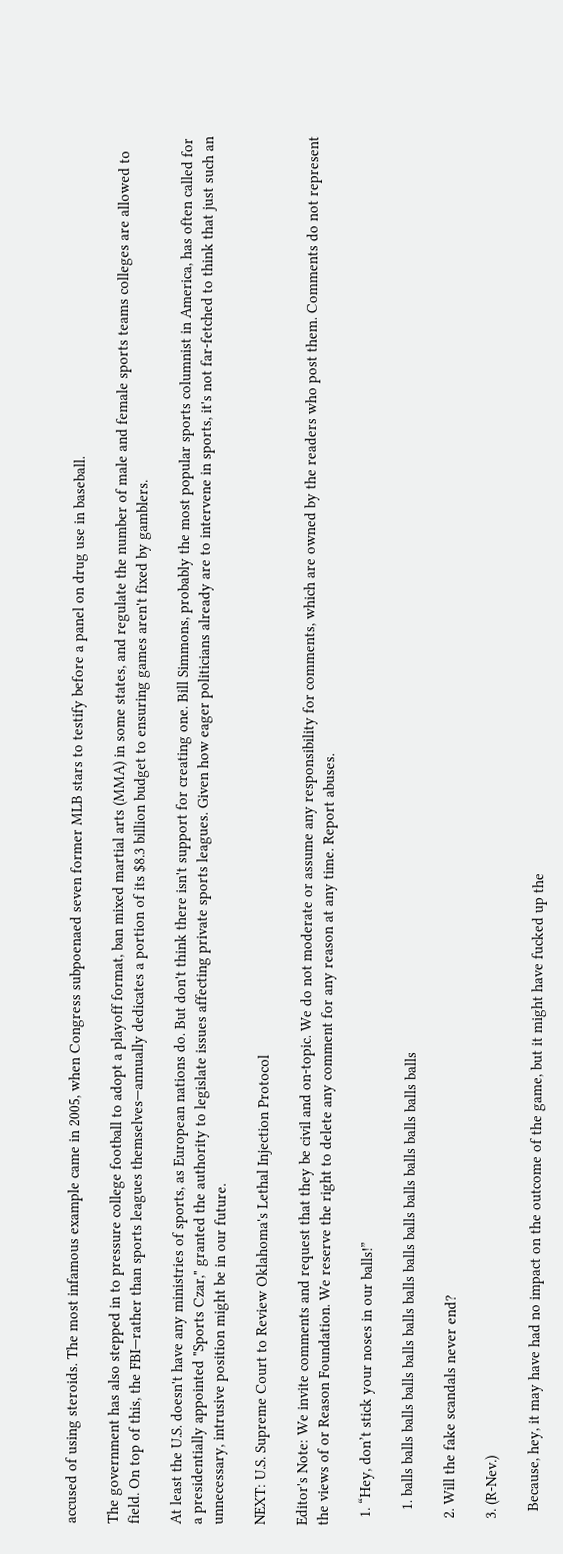accused of using steroids. The most infamous example came in 2005, when Congress subpoenaed seven former MLB stars to testify before a panel on drug use in baseball.

The government has also stepped in to pressure college football to adopt a playoff format, ban mixed martial arts (MMA) in some states, and regulate the number of male and female sports teams colleges are allowed to field. On top of this, the FBI—rather than sports leagues themselves—annually dedicates a portion of its $8.3 billion budget to ensuring games aren't fixed by gamblers.

At least the U.S. doesn't have any ministries of sports, as European nations do. But don't think there isn't support for creating one. Bill Simmons, probably the most popular sports columnist in America, has often called for a presidentially appointed "Sports Czar," granted the authority to legislate issues affecting private sports leagues. Given how eager politicians already are to intervene in sports, it's not far-fetched to think that just such an unnecessary, intrusive position might be in our future.

NEXT: U.S. Supreme Court to Review Oklahoma's Lethal Injection Protocol

Editor's Note: We invite comments and request that they be civil and on-topic. We do not moderate or assume any responsibility for comments, which are owned by the readers who post them. Comments do not represent the views of or Reason Foundation. We reserve the right to delete any comment for any reason at any time. Report abuses.

  1. “Hey, don’t stick your noses in our balls!”

    1. balls balls balls balls balls balls balls balls balls balls balls balls balls balls

  2. Will the fake scandals never end?

  3. (R-Nev.)

    Because, hey, it may have had no impact on the outcome of the game, but it might have fucked up the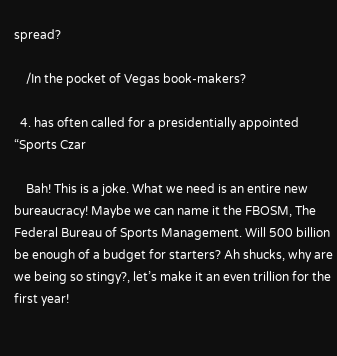spread?

    /In the pocket of Vegas book-makers?

  4. has often called for a presidentially appointed “Sports Czar

    Bah! This is a joke. What we need is an entire new bureaucracy! Maybe we can name it the FBOSM, The Federal Bureau of Sports Management. Will 500 billion be enough of a budget for starters? Ah shucks, why are we being so stingy?, let’s make it an even trillion for the first year!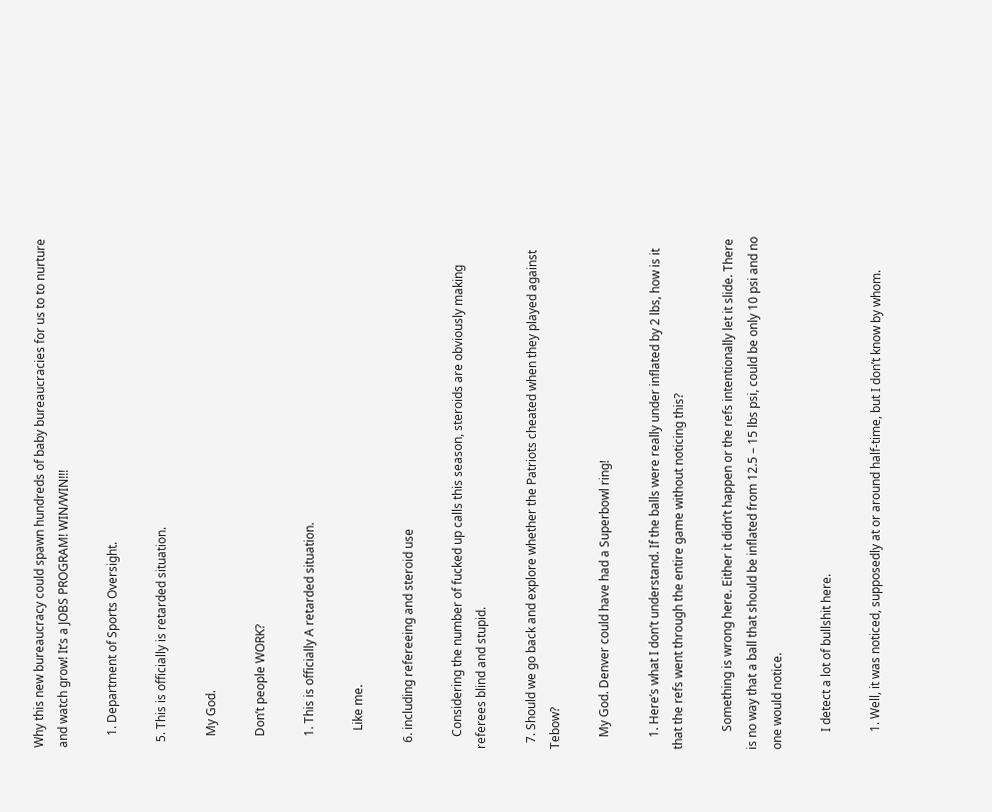Why this new bureaucracy could spawn hundreds of baby bureaucracies for us to to nurture and watch grow! It’s a JOBS PROGRAM! WIN/WIN!!!

    1. Department of Sports Oversight.

  5. This is officially is retarded situation.

    My God.

    Don’t people WORK?

    1. This is officially A retarded situation.

      Like me.

  6. including refereeing and steroid use

    Considering the number of fucked up calls this season, steroids are obviously making referees blind and stupid.

  7. Should we go back and explore whether the Patriots cheated when they played against Tebow?

    My God. Denver could have had a Superbowl ring!

    1. Here’s what I don’t understand. If the balls were really under inflated by 2 lbs, how is it that the refs went through the entire game without noticing this?

      Something is wrong here. Either it didn’t happen or the refs intentionally let it slide. There is no way that a ball that should be inflated from 12.5 – 15 lbs psi, could be only 10 psi and no one would notice.

      I detect a lot of bullshit here.

      1. Well, it was noticed, supposedly at or around half-time, but I don’t know by whom.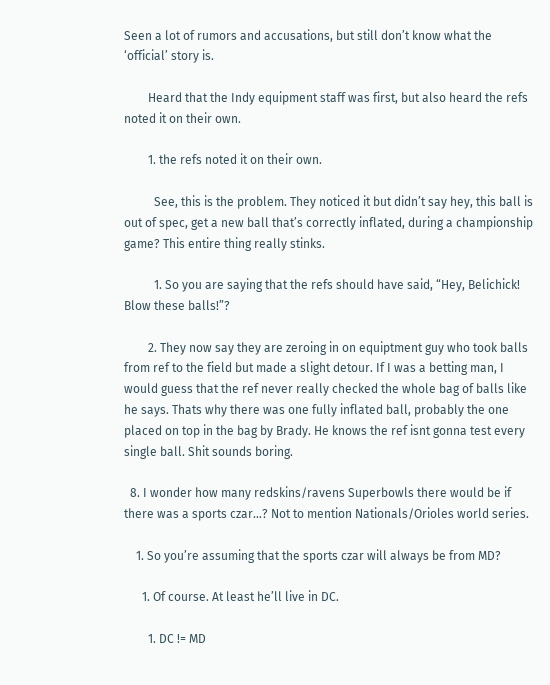Seen a lot of rumors and accusations, but still don’t know what the ‘official’ story is.

        Heard that the Indy equipment staff was first, but also heard the refs noted it on their own.

        1. the refs noted it on their own.

          See, this is the problem. They noticed it but didn’t say hey, this ball is out of spec, get a new ball that’s correctly inflated, during a championship game? This entire thing really stinks.

          1. So you are saying that the refs should have said, “Hey, Belichick! Blow these balls!”?

        2. They now say they are zeroing in on equiptment guy who took balls from ref to the field but made a slight detour. If I was a betting man, I would guess that the ref never really checked the whole bag of balls like he says. Thats why there was one fully inflated ball, probably the one placed on top in the bag by Brady. He knows the ref isnt gonna test every single ball. Shit sounds boring.

  8. I wonder how many redskins/ravens Superbowls there would be if there was a sports czar…? Not to mention Nationals/Orioles world series.

    1. So you’re assuming that the sports czar will always be from MD?

      1. Of course. At least he’ll live in DC.

        1. DC != MD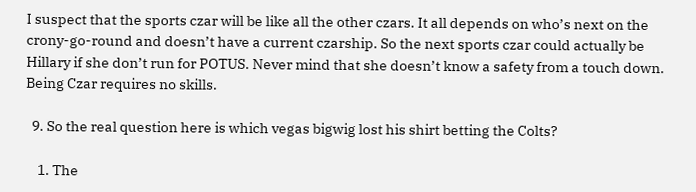I suspect that the sports czar will be like all the other czars. It all depends on who’s next on the crony-go-round and doesn’t have a current czarship. So the next sports czar could actually be Hillary if she don’t run for POTUS. Never mind that she doesn’t know a safety from a touch down. Being Czar requires no skills.

  9. So the real question here is which vegas bigwig lost his shirt betting the Colts?

    1. The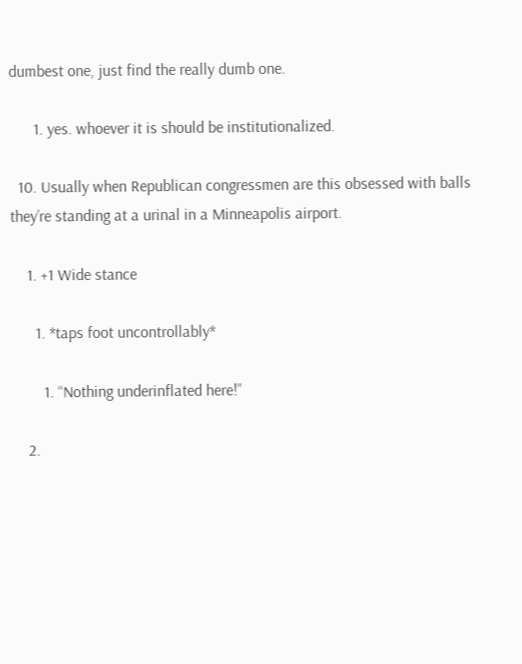dumbest one, just find the really dumb one.

      1. yes. whoever it is should be institutionalized.

  10. Usually when Republican congressmen are this obsessed with balls they’re standing at a urinal in a Minneapolis airport.

    1. +1 Wide stance

      1. *taps foot uncontrollably*

        1. “Nothing underinflated here!”

    2.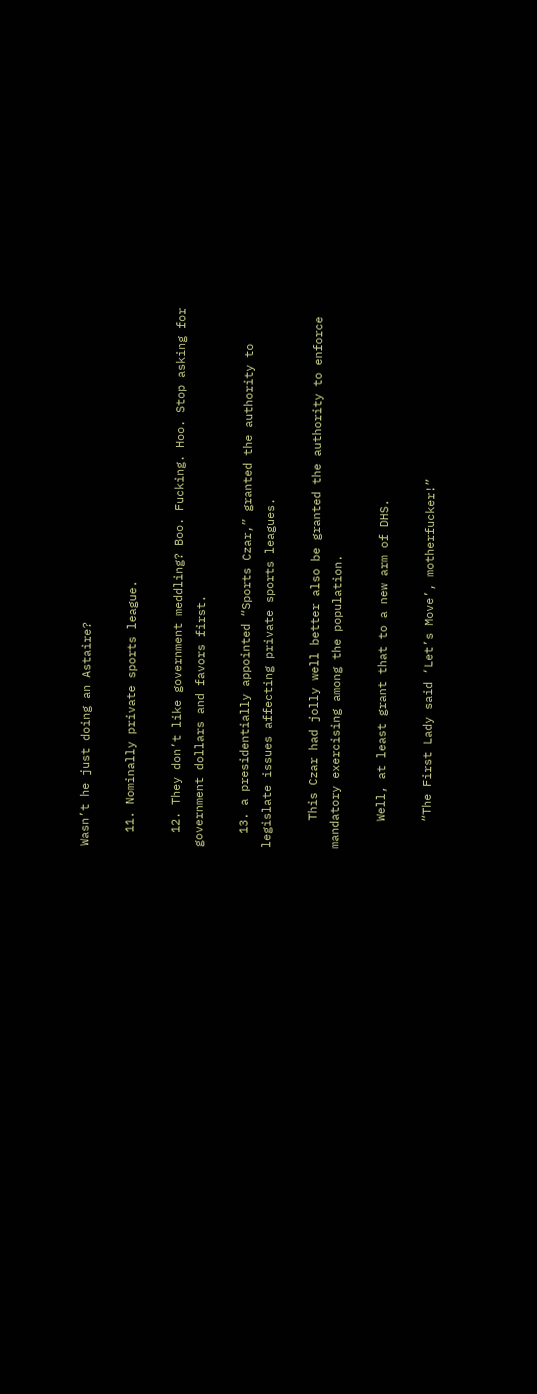Wasn’t he just doing an Astaire?

  11. Nominally private sports league.

  12. They don’t like government meddling? Boo. Fucking. Hoo. Stop asking for government dollars and favors first.

  13. a presidentially appointed “Sports Czar,” granted the authority to legislate issues affecting private sports leagues.

    This Czar had jolly well better also be granted the authority to enforce mandatory exercising among the population.

    Well, at least grant that to a new arm of DHS.

    “The First Lady said ‘Let’s Move’, motherfucker!”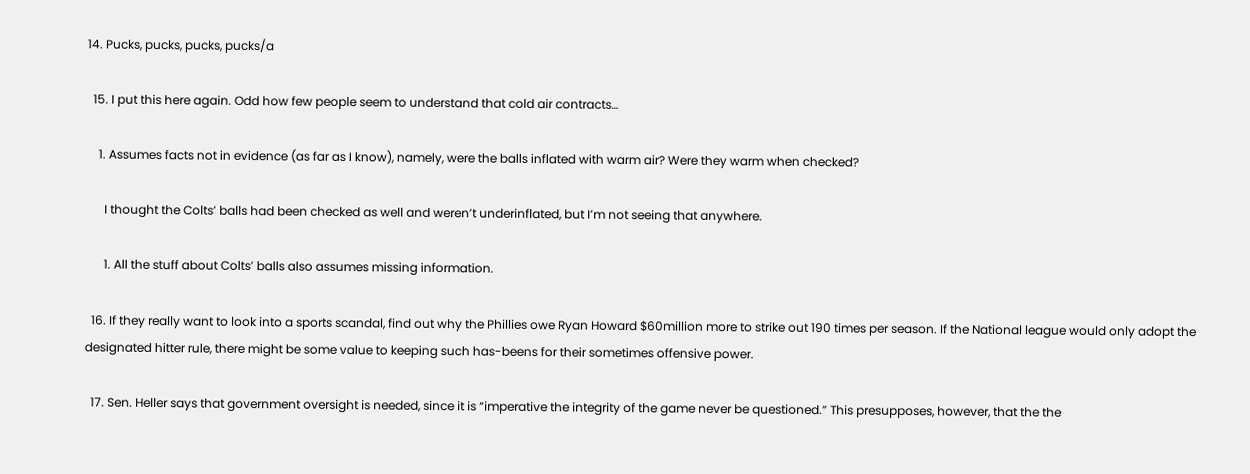14. Pucks, pucks, pucks, pucks/a

  15. I put this here again. Odd how few people seem to understand that cold air contracts…

    1. Assumes facts not in evidence (as far as I know), namely, were the balls inflated with warm air? Were they warm when checked?

      I thought the Colts’ balls had been checked as well and weren’t underinflated, but I’m not seeing that anywhere.

      1. All the stuff about Colts’ balls also assumes missing information.

  16. If they really want to look into a sports scandal, find out why the Phillies owe Ryan Howard $60million more to strike out 190 times per season. If the National league would only adopt the designated hitter rule, there might be some value to keeping such has-beens for their sometimes offensive power.

  17. Sen. Heller says that government oversight is needed, since it is “imperative the integrity of the game never be questioned.” This presupposes, however, that the the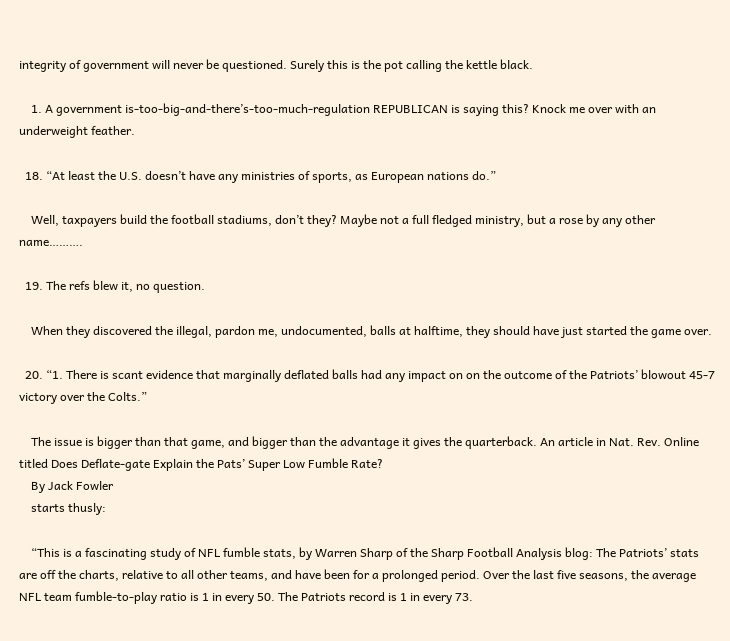integrity of government will never be questioned. Surely this is the pot calling the kettle black.

    1. A government is-too-big-and-there’s-too-much-regulation REPUBLICAN is saying this? Knock me over with an underweight feather.

  18. “At least the U.S. doesn’t have any ministries of sports, as European nations do.”

    Well, taxpayers build the football stadiums, don’t they? Maybe not a full fledged ministry, but a rose by any other name……….

  19. The refs blew it, no question.

    When they discovered the illegal, pardon me, undocumented, balls at halftime, they should have just started the game over.

  20. “1. There is scant evidence that marginally deflated balls had any impact on on the outcome of the Patriots’ blowout 45-7 victory over the Colts.”

    The issue is bigger than that game, and bigger than the advantage it gives the quarterback. An article in Nat. Rev. Online titled Does Deflate-gate Explain the Pats’ Super Low Fumble Rate?
    By Jack Fowler
    starts thusly:

    “This is a fascinating study of NFL fumble stats, by Warren Sharp of the Sharp Football Analysis blog: The Patriots’ stats are off the charts, relative to all other teams, and have been for a prolonged period. Over the last five seasons, the average NFL team fumble-to-play ratio is 1 in every 50. The Patriots record is 1 in every 73.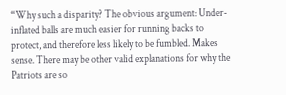“Why such a disparity? The obvious argument: Under-inflated balls are much easier for running backs to protect, and therefore less likely to be fumbled. Makes sense. There may be other valid explanations for why the Patriots are so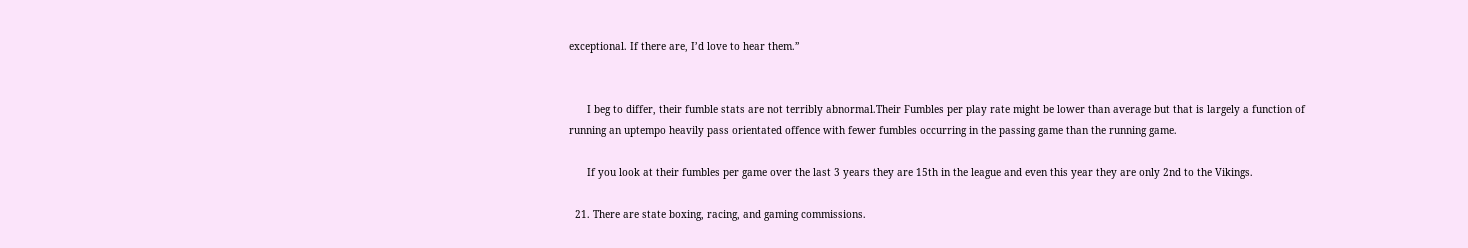exceptional. If there are, I’d love to hear them.”


      I beg to differ, their fumble stats are not terribly abnormal.Their Fumbles per play rate might be lower than average but that is largely a function of running an uptempo heavily pass orientated offence with fewer fumbles occurring in the passing game than the running game.

      If you look at their fumbles per game over the last 3 years they are 15th in the league and even this year they are only 2nd to the Vikings.

  21. There are state boxing, racing, and gaming commissions.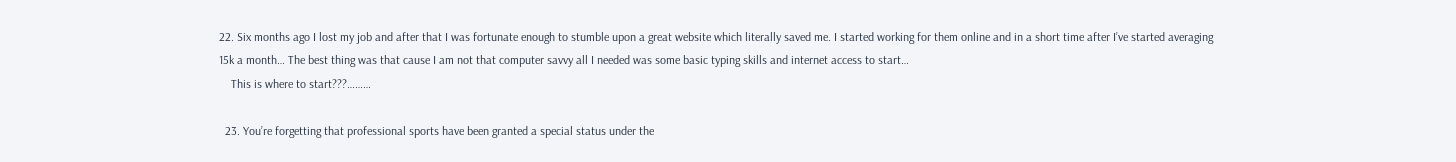22. Six months ago I lost my job and after that I was fortunate enough to stumble upon a great website which literally saved me. I started working for them online and in a short time after I’ve started averaging 15k a month… The best thing was that cause I am not that computer savvy all I needed was some basic typing skills and internet access to start…
    This is where to start???………

  23. You’re forgetting that professional sports have been granted a special status under the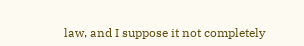law, and I suppose it not completely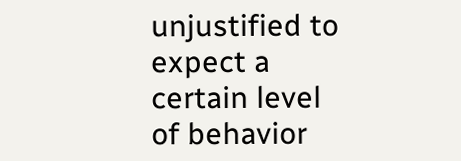unjustified to expect a certain level of behavior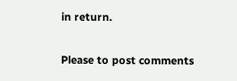in return.

Please to post comments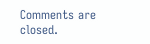Comments are closed.